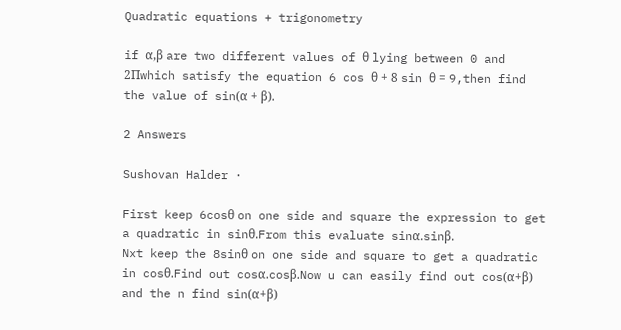Quadratic equations + trigonometry

if α,β are two different values of θ lying between 0 and 2Πwhich satisfy the equation 6 cos θ + 8 sin θ = 9,then find the value of sin(α + β).

2 Answers

Sushovan Halder ·

First keep 6cosθ on one side and square the expression to get a quadratic in sinθ.From this evaluate sinα.sinβ.
Nxt keep the 8sinθ on one side and square to get a quadratic in cosθ.Find out cosα.cosβ.Now u can easily find out cos(α+β) and the n find sin(α+β)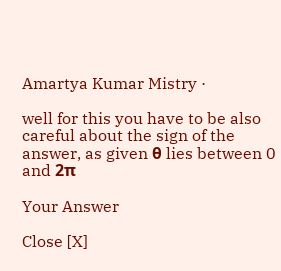Amartya Kumar Mistry ·

well for this you have to be also careful about the sign of the answer, as given θ lies between 0 and 2π

Your Answer

Close [X]